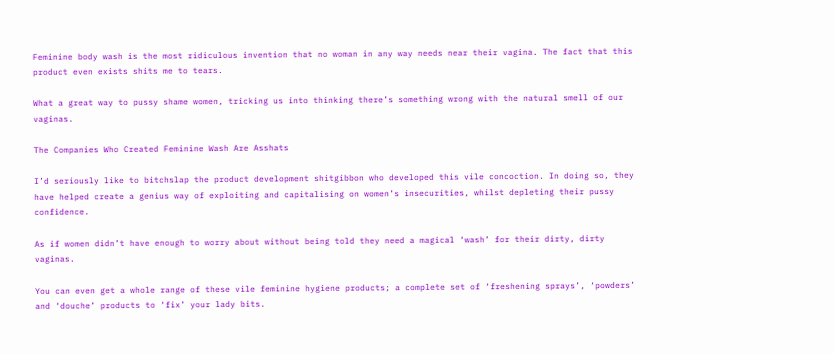Feminine body wash is the most ridiculous invention that no woman in any way needs near their vagina. The fact that this product even exists shits me to tears.

What a great way to pussy shame women, tricking us into thinking there’s something wrong with the natural smell of our vaginas.

The Companies Who Created Feminine Wash Are Asshats

I’d seriously like to bitchslap the product development shitgibbon who developed this vile concoction. In doing so, they have helped create a genius way of exploiting and capitalising on women’s insecurities, whilst depleting their pussy confidence.

As if women didn’t have enough to worry about without being told they need a magical ‘wash’ for their dirty, dirty vaginas.

You can even get a whole range of these vile feminine hygiene products; a complete set of ‘freshening sprays’, ‘powders’ and ‘douche’ products to ‘fix’ your lady bits.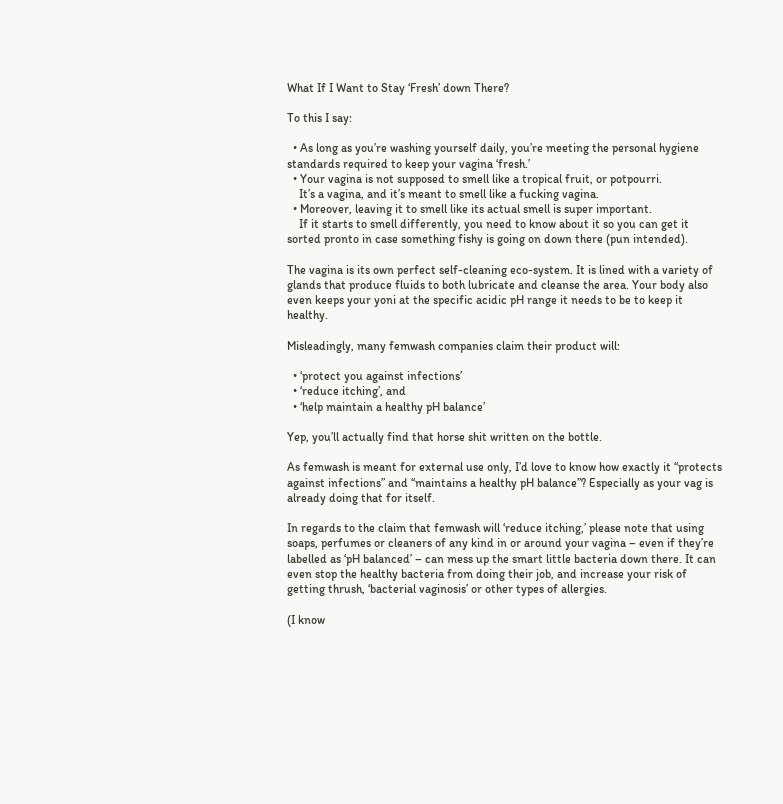What If I Want to Stay ‘Fresh’ down There?

To this I say:

  • As long as you’re washing yourself daily, you’re meeting the personal hygiene standards required to keep your vagina ‘fresh.’
  • Your vagina is not supposed to smell like a tropical fruit, or potpourri.
    It’s a vagina, and it’s meant to smell like a fucking vagina.
  • Moreover, leaving it to smell like its actual smell is super important.
    If it starts to smell differently, you need to know about it so you can get it sorted pronto in case something fishy is going on down there (pun intended).

The vagina is its own perfect self-cleaning eco-system. It is lined with a variety of glands that produce fluids to both lubricate and cleanse the area. Your body also even keeps your yoni at the specific acidic pH range it needs to be to keep it healthy.

Misleadingly, many femwash companies claim their product will:

  • ‘protect you against infections’
  • ‘reduce itching’, and
  • ‘help maintain a healthy pH balance’

Yep, you’ll actually find that horse shit written on the bottle.

As femwash is meant for external use only, I’d love to know how exactly it “protects against infections” and “maintains a healthy pH balance”? Especially as your vag is already doing that for itself.

In regards to the claim that femwash will ‘reduce itching,’ please note that using soaps, perfumes or cleaners of any kind in or around your vagina – even if they’re labelled as ‘pH balanced’ – can mess up the smart little bacteria down there. It can even stop the healthy bacteria from doing their job, and increase your risk of getting thrush, ‘bacterial vaginosis’ or other types of allergies.

(I know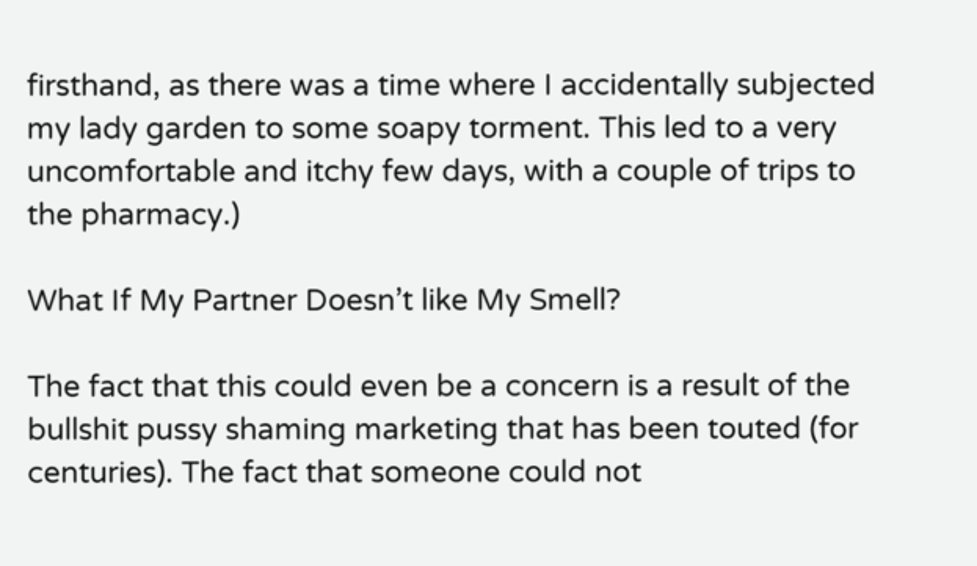firsthand, as there was a time where I accidentally subjected my lady garden to some soapy torment. This led to a very uncomfortable and itchy few days, with a couple of trips to the pharmacy.)

What If My Partner Doesn’t like My Smell?

The fact that this could even be a concern is a result of the bullshit pussy shaming marketing that has been touted (for centuries). The fact that someone could not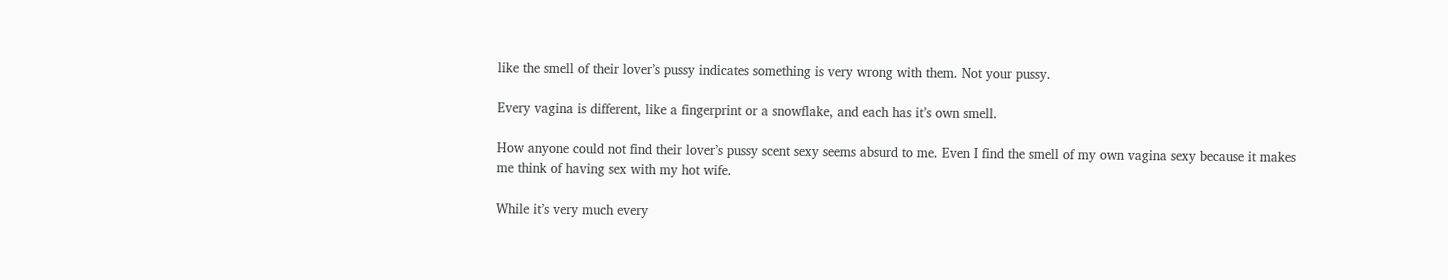like the smell of their lover’s pussy indicates something is very wrong with them. Not your pussy.

Every vagina is different, like a fingerprint or a snowflake, and each has it’s own smell.

How anyone could not find their lover’s pussy scent sexy seems absurd to me. Even I find the smell of my own vagina sexy because it makes me think of having sex with my hot wife.

While it’s very much every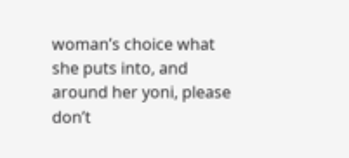woman’s choice what she puts into, and around her yoni, please don’t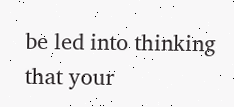be led into thinking that your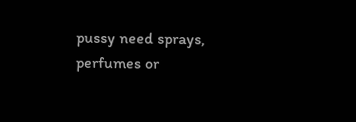pussy need sprays, perfumes or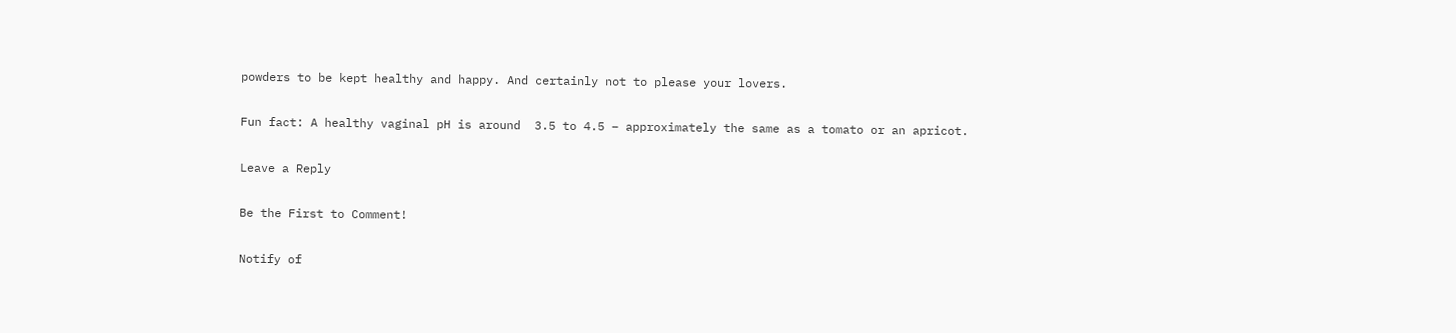powders to be kept healthy and happy. And certainly not to please your lovers.

Fun fact: A healthy vaginal pH is around  3.5 to 4.5 – approximately the same as a tomato or an apricot.

Leave a Reply

Be the First to Comment!

Notify of